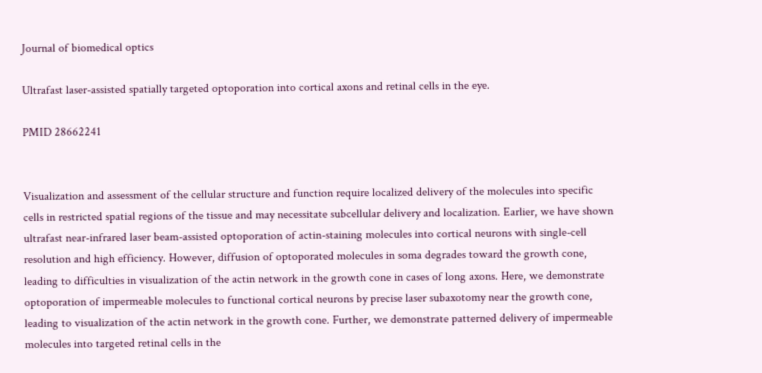Journal of biomedical optics

Ultrafast laser-assisted spatially targeted optoporation into cortical axons and retinal cells in the eye.

PMID 28662241


Visualization and assessment of the cellular structure and function require localized delivery of the molecules into specific cells in restricted spatial regions of the tissue and may necessitate subcellular delivery and localization. Earlier, we have shown ultrafast near-infrared laser beam-assisted optoporation of actin-staining molecules into cortical neurons with single-cell resolution and high efficiency. However, diffusion of optoporated molecules in soma degrades toward the growth cone, leading to difficulties in visualization of the actin network in the growth cone in cases of long axons. Here, we demonstrate optoporation of impermeable molecules to functional cortical neurons by precise laser subaxotomy near the growth cone, leading to visualization of the actin network in the growth cone. Further, we demonstrate patterned delivery of impermeable molecules into targeted retinal cells in the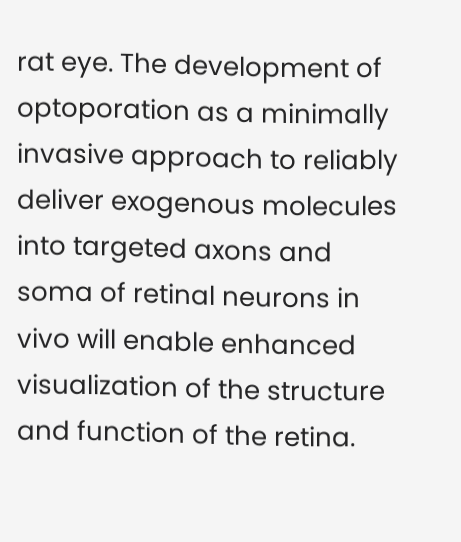rat eye. The development of optoporation as a minimally invasive approach to reliably deliver exogenous molecules into targeted axons and soma of retinal neurons in vivo will enable enhanced visualization of the structure and function of the retina.